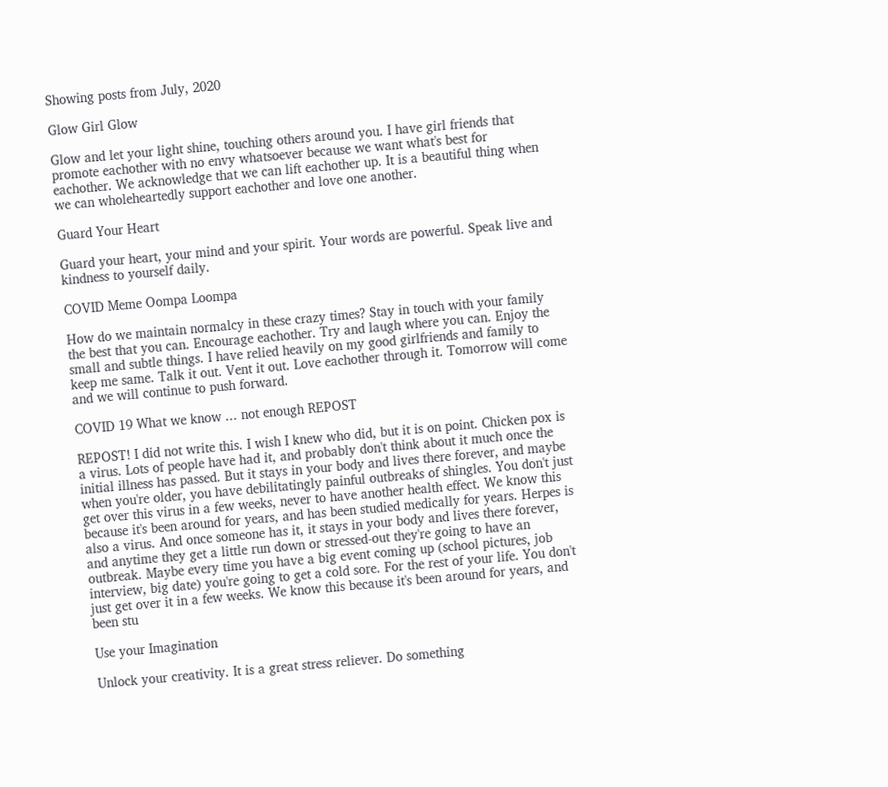Showing posts from July, 2020

Glow Girl Glow

Glow and let your light shine, touching others around you. I have girl friends that promote eachother with no envy whatsoever because we want what's best for eachother. We acknowledge that we can lift eachother up. It is a beautiful thing when we can wholeheartedly support eachother and love one another.

Guard Your Heart

Guard your heart, your mind and your spirit. Your words are powerful. Speak live and kindness to yourself daily.

COVID Meme Oompa Loompa

How do we maintain normalcy in these crazy times? Stay in touch with your family the best that you can. Encourage eachother. Try and laugh where you can. Enjoy the small and subtle things. I have relied heavily on my good girlfriends and family to keep me same. Talk it out. Vent it out. Love eachother through it. Tomorrow will come and we will continue to push forward.

COVID 19 What we know ... not enough REPOST

REPOST! I did not write this. I wish I knew who did, but it is on point. Chicken pox is a virus. Lots of people have had it, and probably don't think about it much once the initial illness has passed. But it stays in your body and lives there forever, and maybe when you're older, you have debilitatingly painful outbreaks of shingles. You don't just get over this virus in a few weeks, never to have another health effect. We know this because it's been around for years, and has been studied medically for years. Herpes is also a virus. And once someone has it, it stays in your body and lives there forever, and anytime they get a little run down or stressed-out they're going to have an outbreak. Maybe every time you have a big event coming up (school pictures, job interview, big date) you're going to get a cold sore. For the rest of your life. You don't just get over it in a few weeks. We know this because it's been around for years, and been stu

Use your Imagination

Unlock your creativity. It is a great stress reliever. Do something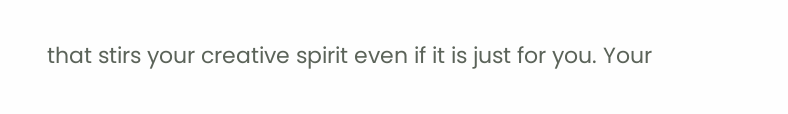that stirs your creative spirit even if it is just for you. Your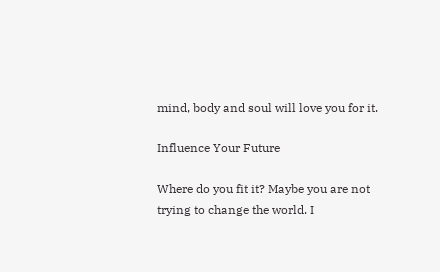mind, body and soul will love you for it.

Influence Your Future

Where do you fit it? Maybe you are not trying to change the world. I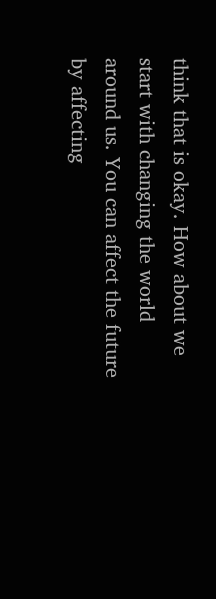think that is okay. How about we start with changing the world around us. You can affect the future by affecting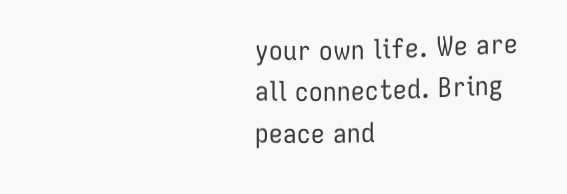your own life. We are all connected. Bring peace and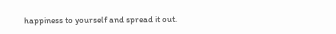happiness to yourself and spread it out.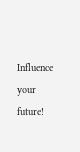Influence your future!